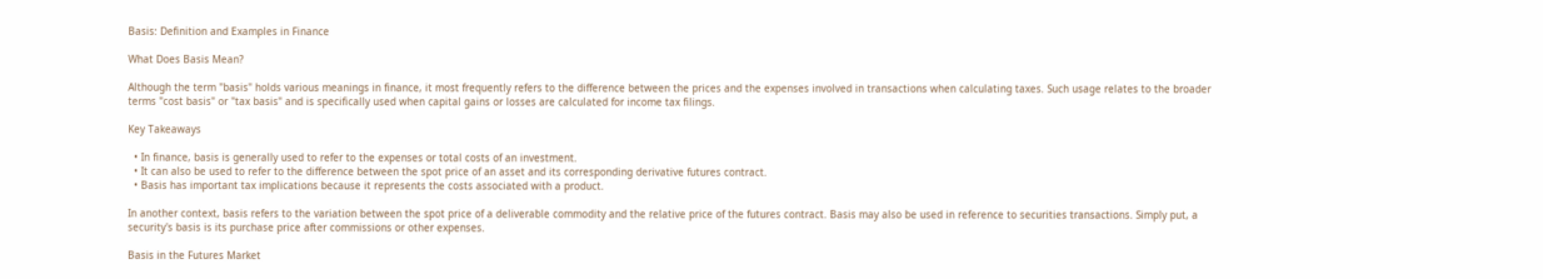Basis: Definition and Examples in Finance

What Does Basis Mean?

Although the term "basis" holds various meanings in finance, it most frequently refers to the difference between the prices and the expenses involved in transactions when calculating taxes. Such usage relates to the broader terms "cost basis" or "tax basis" and is specifically used when capital gains or losses are calculated for income tax filings.

Key Takeaways

  • In finance, basis is generally used to refer to the expenses or total costs of an investment.
  • It can also be used to refer to the difference between the spot price of an asset and its corresponding derivative futures contract.
  • Basis has important tax implications because it represents the costs associated with a product.

In another context, basis refers to the variation between the spot price of a deliverable commodity and the relative price of the futures contract. Basis may also be used in reference to securities transactions. Simply put, a security's basis is its purchase price after commissions or other expenses.

Basis in the Futures Market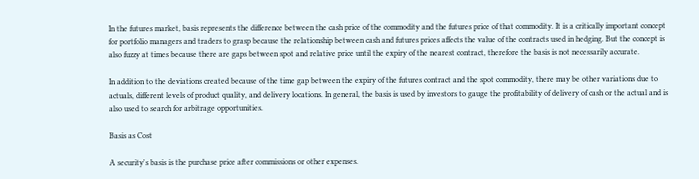In the futures market, basis represents the difference between the cash price of the commodity and the futures price of that commodity. It is a critically important concept for portfolio managers and traders to grasp because the relationship between cash and futures prices affects the value of the contracts used in hedging. But the concept is also fuzzy at times because there are gaps between spot and relative price until the expiry of the nearest contract, therefore the basis is not necessarily accurate.

In addition to the deviations created because of the time gap between the expiry of the futures contract and the spot commodity, there may be other variations due to actuals, different levels of product quality, and delivery locations. In general, the basis is used by investors to gauge the profitability of delivery of cash or the actual and is also used to search for arbitrage opportunities.

Basis as Cost

A security's basis is the purchase price after commissions or other expenses.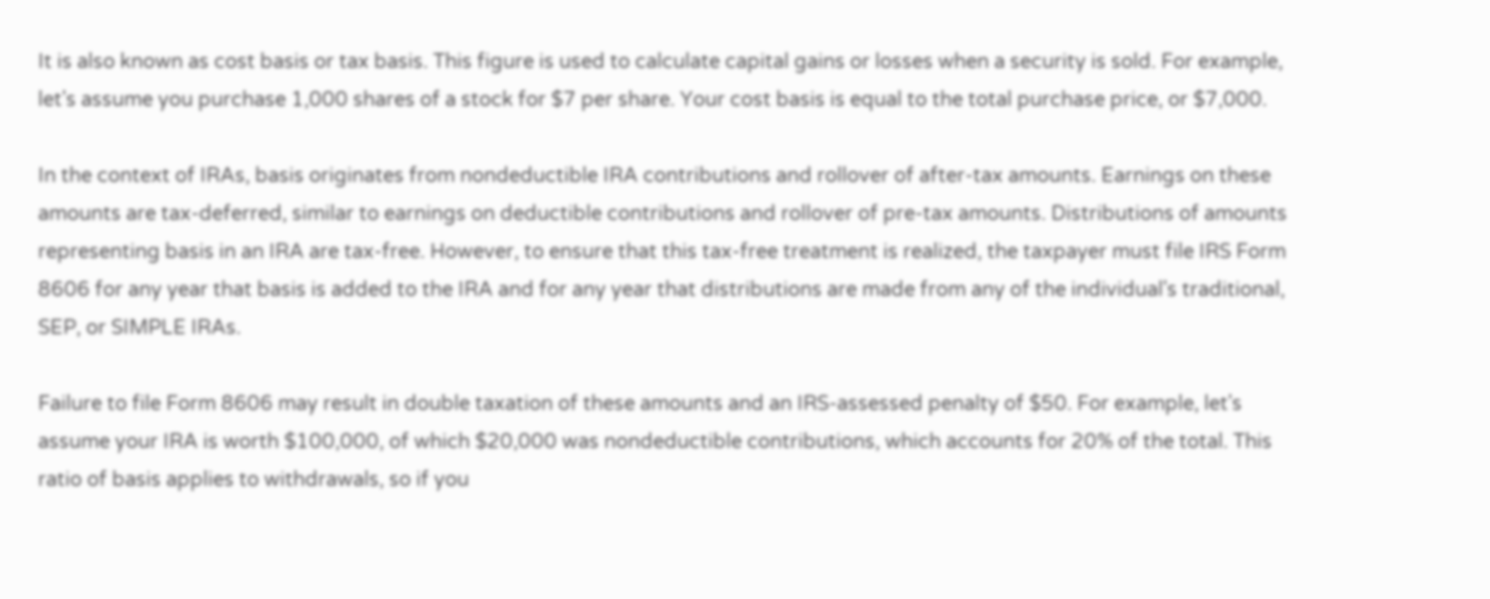It is also known as cost basis or tax basis. This figure is used to calculate capital gains or losses when a security is sold. For example, let's assume you purchase 1,000 shares of a stock for $7 per share. Your cost basis is equal to the total purchase price, or $7,000.

In the context of IRAs, basis originates from nondeductible IRA contributions and rollover of after-tax amounts. Earnings on these amounts are tax-deferred, similar to earnings on deductible contributions and rollover of pre-tax amounts. Distributions of amounts representing basis in an IRA are tax-free. However, to ensure that this tax-free treatment is realized, the taxpayer must file IRS Form 8606 for any year that basis is added to the IRA and for any year that distributions are made from any of the individual's traditional, SEP, or SIMPLE IRAs.

Failure to file Form 8606 may result in double taxation of these amounts and an IRS-assessed penalty of $50. For example, let's assume your IRA is worth $100,000, of which $20,000 was nondeductible contributions, which accounts for 20% of the total. This ratio of basis applies to withdrawals, so if you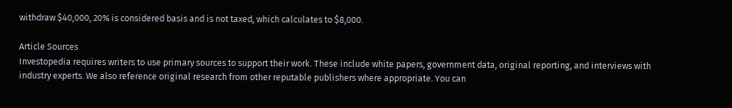withdraw $40,000, 20% is considered basis and is not taxed, which calculates to $8,000.

Article Sources
Investopedia requires writers to use primary sources to support their work. These include white papers, government data, original reporting, and interviews with industry experts. We also reference original research from other reputable publishers where appropriate. You can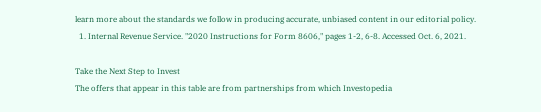learn more about the standards we follow in producing accurate, unbiased content in our editorial policy.
  1. Internal Revenue Service. "2020 Instructions for Form 8606," pages 1-2, 6-8. Accessed Oct. 6, 2021.

Take the Next Step to Invest
The offers that appear in this table are from partnerships from which Investopedia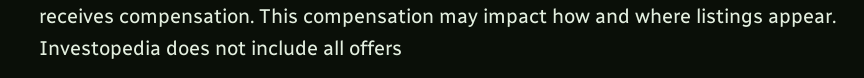receives compensation. This compensation may impact how and where listings appear. Investopedia does not include all offers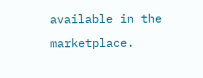available in the marketplace.